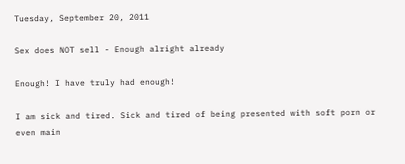Tuesday, September 20, 2011

Sex does NOT sell - Enough alright already

Enough! I have truly had enough!

I am sick and tired. Sick and tired of being presented with soft porn or even main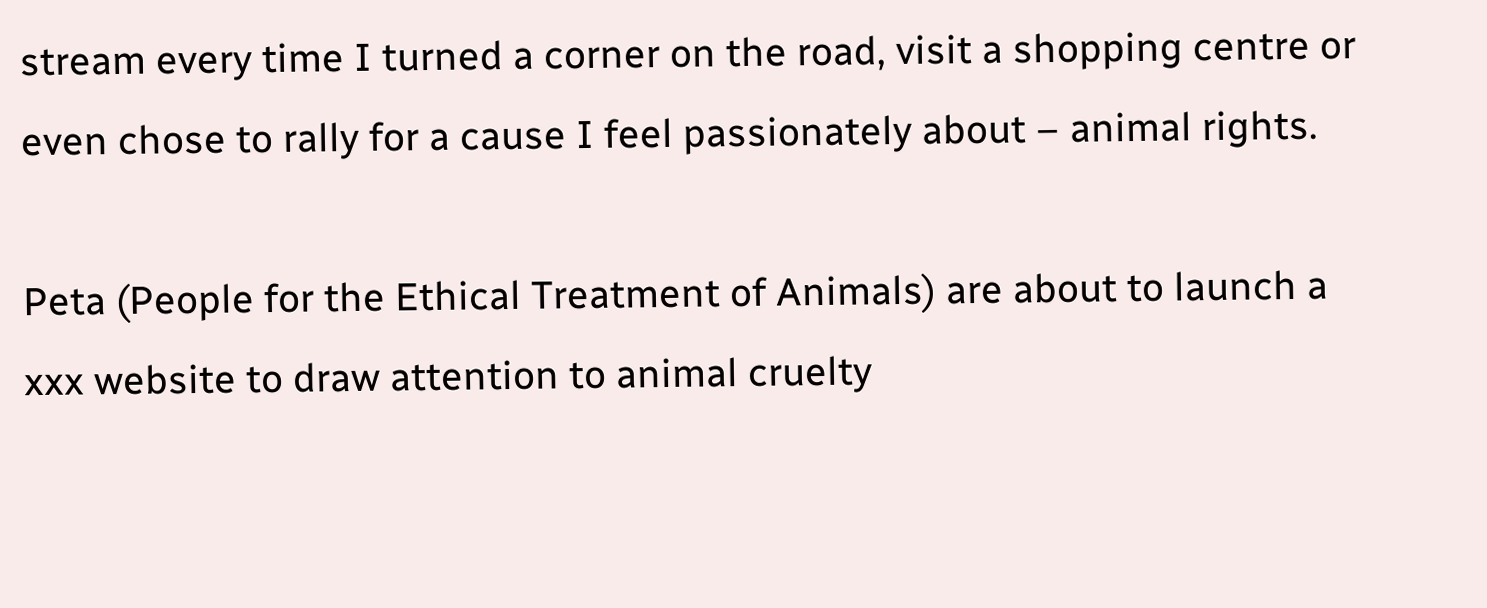stream every time I turned a corner on the road, visit a shopping centre or even chose to rally for a cause I feel passionately about – animal rights.

Peta (People for the Ethical Treatment of Animals) are about to launch a xxx website to draw attention to animal cruelty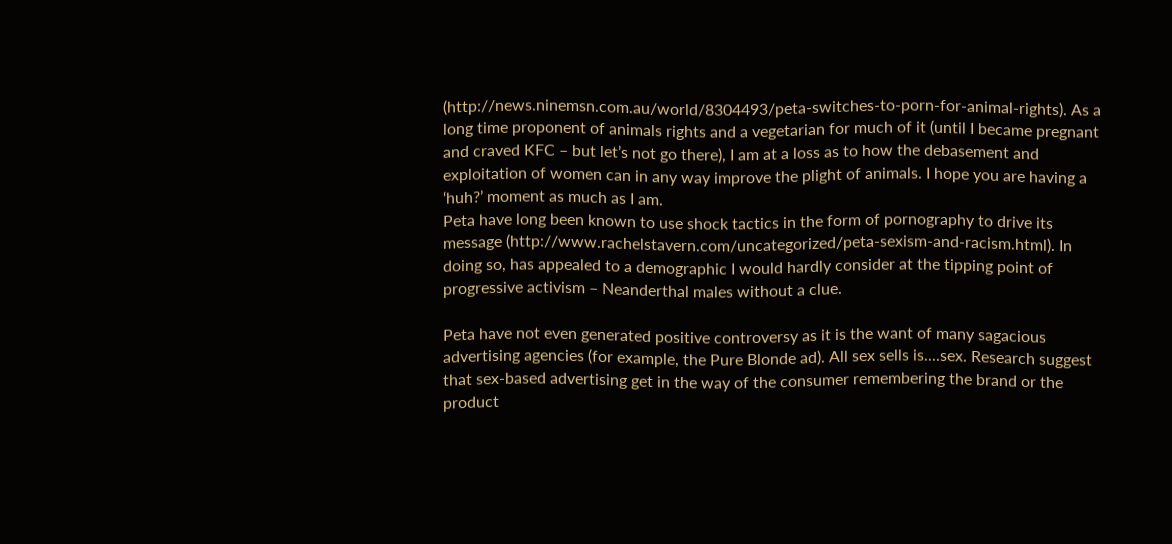(http://news.ninemsn.com.au/world/8304493/peta-switches-to-porn-for-animal-rights). As a long time proponent of animals rights and a vegetarian for much of it (until I became pregnant and craved KFC – but let’s not go there), I am at a loss as to how the debasement and exploitation of women can in any way improve the plight of animals. I hope you are having a ‘huh?’ moment as much as I am.
Peta have long been known to use shock tactics in the form of pornography to drive its message (http://www.rachelstavern.com/uncategorized/peta-sexism-and-racism.html). In doing so, has appealed to a demographic I would hardly consider at the tipping point of progressive activism – Neanderthal males without a clue.

Peta have not even generated positive controversy as it is the want of many sagacious advertising agencies (for example, the Pure Blonde ad). All sex sells is....sex. Research suggest that sex-based advertising get in the way of the consumer remembering the brand or the product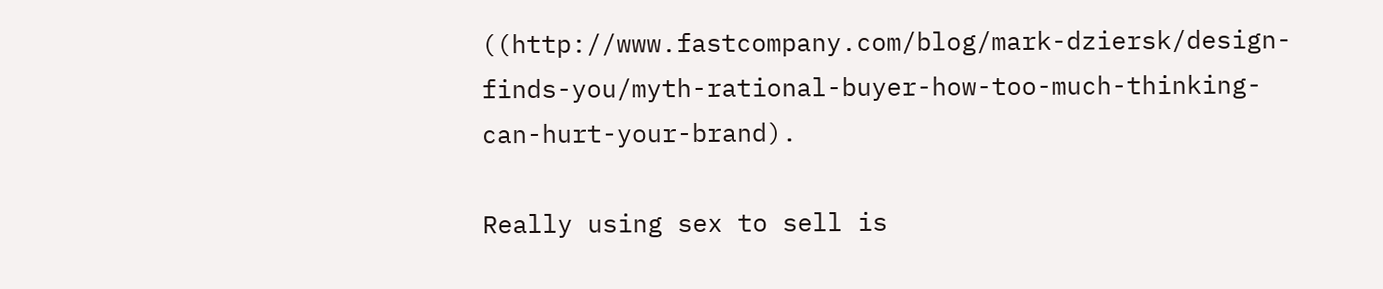((http://www.fastcompany.com/blog/mark-dziersk/design-finds-you/myth-rational-buyer-how-too-much-thinking-can-hurt-your-brand).

Really using sex to sell is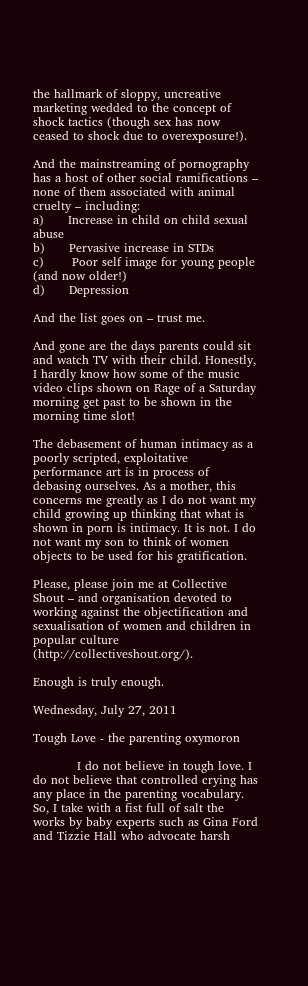the hallmark of sloppy, uncreative marketing wedded to the concept of shock tactics (though sex has now ceased to shock due to overexposure!).

And the mainstreaming of pornography has a host of other social ramifications – none of them associated with animal cruelty – including:
a)      Increase in child on child sexual abuse
b)      Pervasive increase in STDs
c)       Poor self image for young people (and now older!)
d)      Depression

And the list goes on – trust me.

And gone are the days parents could sit and watch TV with their child. Honestly, I hardly know how some of the music video clips shown on Rage of a Saturday morning get past to be shown in the morning time slot!

The debasement of human intimacy as a poorly scripted, exploitative performance art is in process of debasing ourselves. As a mother, this concerns me greatly as I do not want my child growing up thinking that what is shown in porn is intimacy. It is not. I do not want my son to think of women objects to be used for his gratification.

Please, please join me at Collective Shout – and organisation devoted to working against the objectification and sexualisation of women and children in popular culture (http://collectiveshout.org/).

Enough is truly enough.

Wednesday, July 27, 2011

Tough Love - the parenting oxymoron

           I do not believe in tough love. I do not believe that controlled crying has any place in the parenting vocabulary. So, I take with a fist full of salt the works by baby experts such as Gina Ford and Tizzie Hall who advocate harsh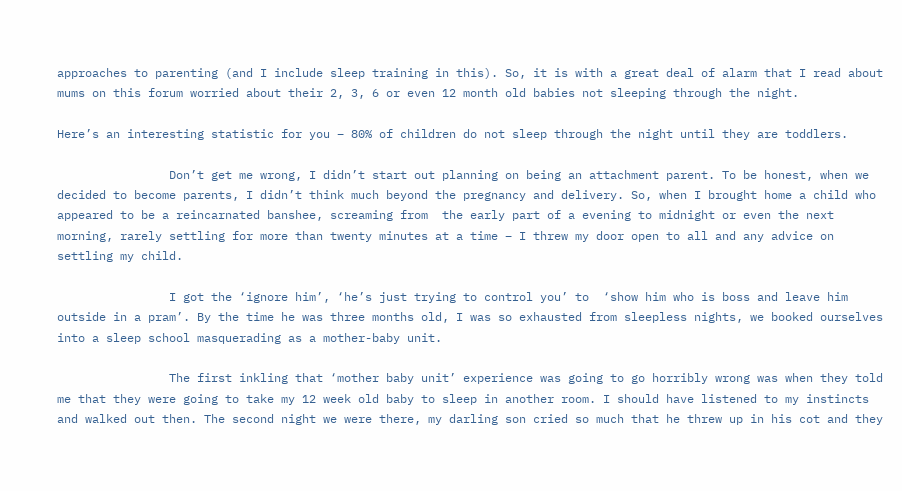approaches to parenting (and I include sleep training in this). So, it is with a great deal of alarm that I read about mums on this forum worried about their 2, 3, 6 or even 12 month old babies not sleeping through the night.

Here’s an interesting statistic for you – 80% of children do not sleep through the night until they are toddlers.

                Don’t get me wrong, I didn’t start out planning on being an attachment parent. To be honest, when we decided to become parents, I didn’t think much beyond the pregnancy and delivery. So, when I brought home a child who appeared to be a reincarnated banshee, screaming from  the early part of a evening to midnight or even the next morning, rarely settling for more than twenty minutes at a time – I threw my door open to all and any advice on settling my child.

                I got the ‘ignore him’, ‘he’s just trying to control you’ to  ‘show him who is boss and leave him outside in a pram’. By the time he was three months old, I was so exhausted from sleepless nights, we booked ourselves into a sleep school masquerading as a mother-baby unit.

                The first inkling that ‘mother baby unit’ experience was going to go horribly wrong was when they told me that they were going to take my 12 week old baby to sleep in another room. I should have listened to my instincts and walked out then. The second night we were there, my darling son cried so much that he threw up in his cot and they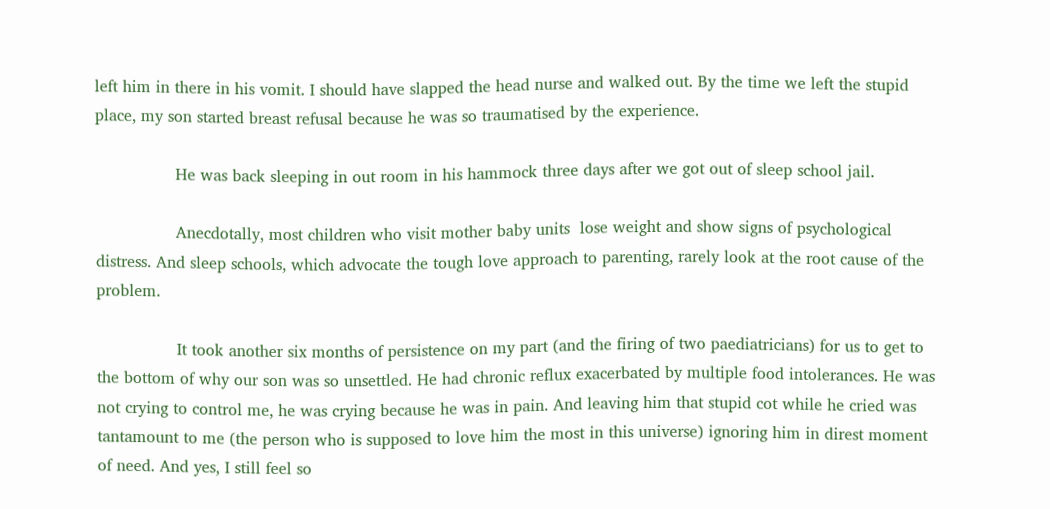left him in there in his vomit. I should have slapped the head nurse and walked out. By the time we left the stupid place, my son started breast refusal because he was so traumatised by the experience.

                He was back sleeping in out room in his hammock three days after we got out of sleep school jail.

                Anecdotally, most children who visit mother baby units  lose weight and show signs of psychological distress. And sleep schools, which advocate the tough love approach to parenting, rarely look at the root cause of the problem.

                It took another six months of persistence on my part (and the firing of two paediatricians) for us to get to the bottom of why our son was so unsettled. He had chronic reflux exacerbated by multiple food intolerances. He was not crying to control me, he was crying because he was in pain. And leaving him that stupid cot while he cried was tantamount to me (the person who is supposed to love him the most in this universe) ignoring him in direst moment of need. And yes, I still feel so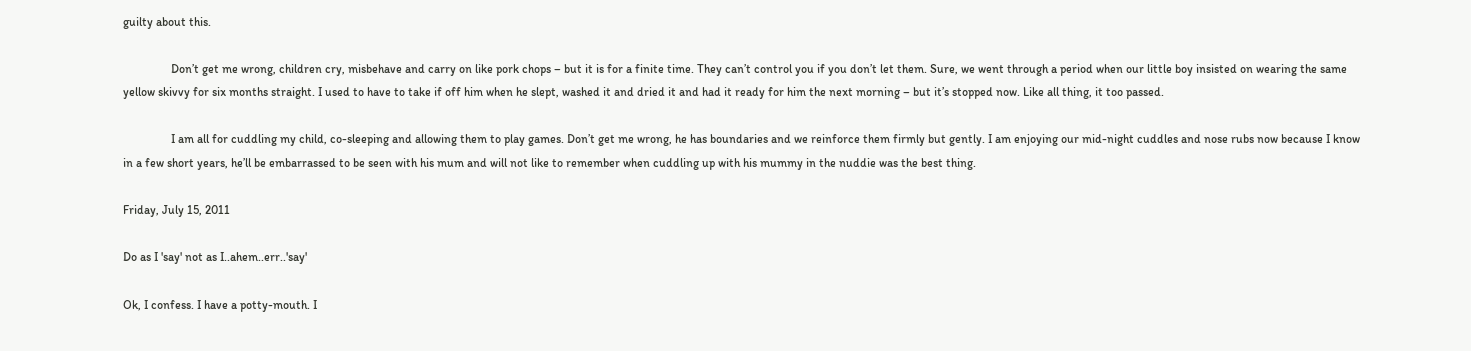guilty about this.

                Don’t get me wrong, children cry, misbehave and carry on like pork chops – but it is for a finite time. They can’t control you if you don’t let them. Sure, we went through a period when our little boy insisted on wearing the same yellow skivvy for six months straight. I used to have to take if off him when he slept, washed it and dried it and had it ready for him the next morning – but it’s stopped now. Like all thing, it too passed.

                I am all for cuddling my child, co-sleeping and allowing them to play games. Don’t get me wrong, he has boundaries and we reinforce them firmly but gently. I am enjoying our mid-night cuddles and nose rubs now because I know in a few short years, he’ll be embarrassed to be seen with his mum and will not like to remember when cuddling up with his mummy in the nuddie was the best thing.

Friday, July 15, 2011

Do as I 'say' not as I..ahem..err..'say'

Ok, I confess. I have a potty-mouth. I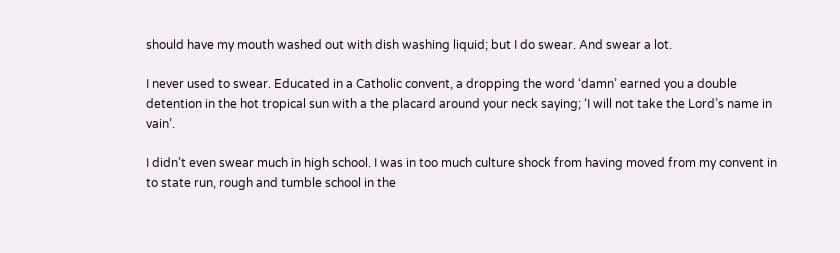should have my mouth washed out with dish washing liquid; but I do swear. And swear a lot.

I never used to swear. Educated in a Catholic convent, a dropping the word ‘damn’ earned you a double detention in the hot tropical sun with a the placard around your neck saying; ‘I will not take the Lord’s name in vain’.

I didn’t even swear much in high school. I was in too much culture shock from having moved from my convent in to state run, rough and tumble school in the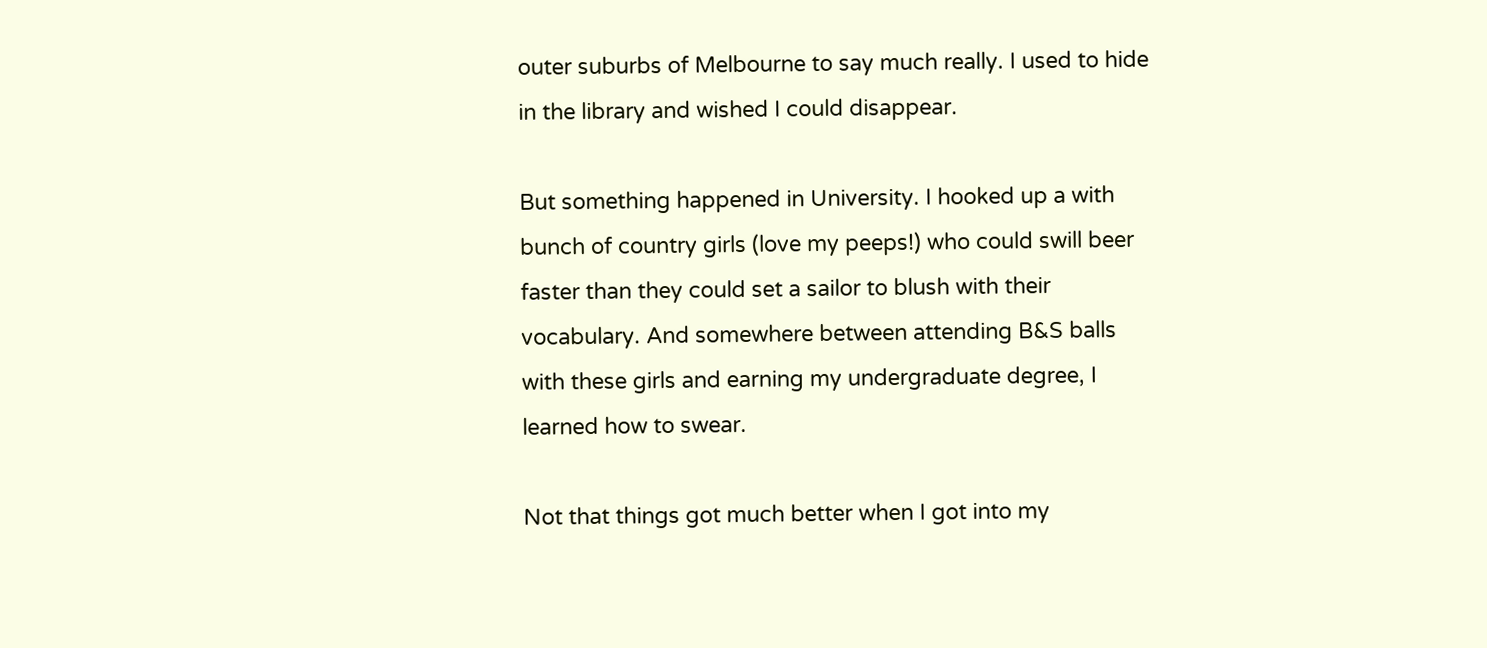outer suburbs of Melbourne to say much really. I used to hide in the library and wished I could disappear.

But something happened in University. I hooked up a with bunch of country girls (love my peeps!) who could swill beer faster than they could set a sailor to blush with their vocabulary. And somewhere between attending B&S balls with these girls and earning my undergraduate degree, I learned how to swear.

Not that things got much better when I got into my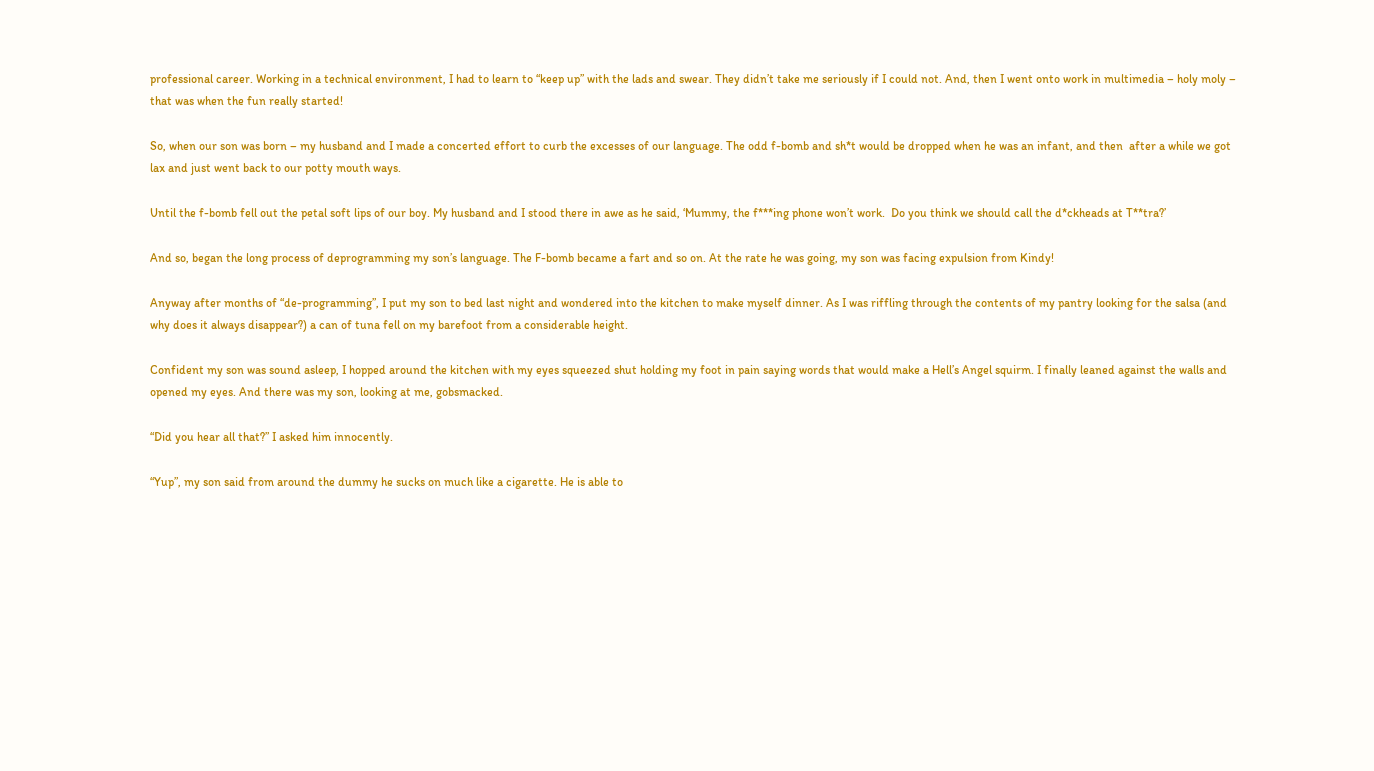professional career. Working in a technical environment, I had to learn to “keep up” with the lads and swear. They didn’t take me seriously if I could not. And, then I went onto work in multimedia – holy moly – that was when the fun really started!

So, when our son was born – my husband and I made a concerted effort to curb the excesses of our language. The odd f-bomb and sh*t would be dropped when he was an infant, and then  after a while we got lax and just went back to our potty mouth ways.

Until the f-bomb fell out the petal soft lips of our boy. My husband and I stood there in awe as he said, ‘Mummy, the f***ing phone won’t work.  Do you think we should call the d*ckheads at T**tra?’

And so, began the long process of deprogramming my son’s language. The F-bomb became a fart and so on. At the rate he was going, my son was facing expulsion from Kindy!

Anyway after months of “de-programming”, I put my son to bed last night and wondered into the kitchen to make myself dinner. As I was riffling through the contents of my pantry looking for the salsa (and why does it always disappear?) a can of tuna fell on my barefoot from a considerable height.

Confident my son was sound asleep, I hopped around the kitchen with my eyes squeezed shut holding my foot in pain saying words that would make a Hell’s Angel squirm. I finally leaned against the walls and opened my eyes. And there was my son, looking at me, gobsmacked.

“Did you hear all that?” I asked him innocently.

“Yup”, my son said from around the dummy he sucks on much like a cigarette. He is able to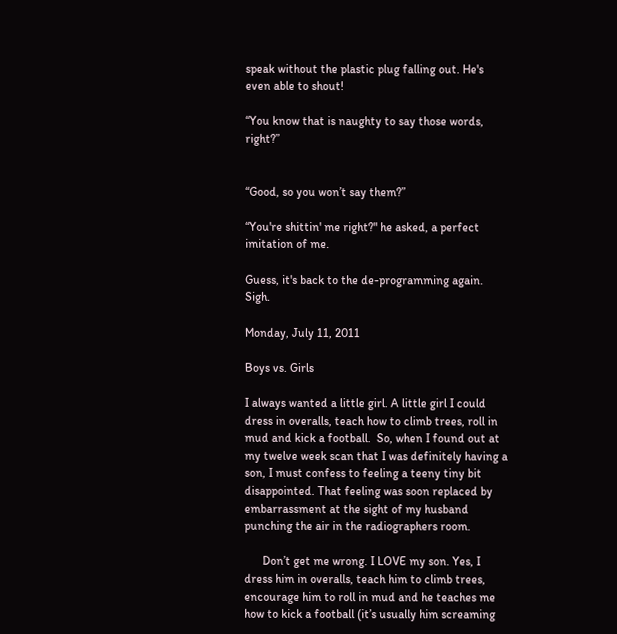speak without the plastic plug falling out. He's even able to shout!

“You know that is naughty to say those words, right?”


“Good, so you won’t say them?”

“You're shittin' me right?" he asked, a perfect imitation of me.

Guess, it's back to the de-programming again. Sigh.

Monday, July 11, 2011

Boys vs. Girls

I always wanted a little girl. A little girl I could dress in overalls, teach how to climb trees, roll in mud and kick a football.  So, when I found out at my twelve week scan that I was definitely having a son, I must confess to feeling a teeny tiny bit disappointed. That feeling was soon replaced by embarrassment at the sight of my husband punching the air in the radiographers room.

      Don’t get me wrong. I LOVE my son. Yes, I dress him in overalls, teach him to climb trees, encourage him to roll in mud and he teaches me how to kick a football (it’s usually him screaming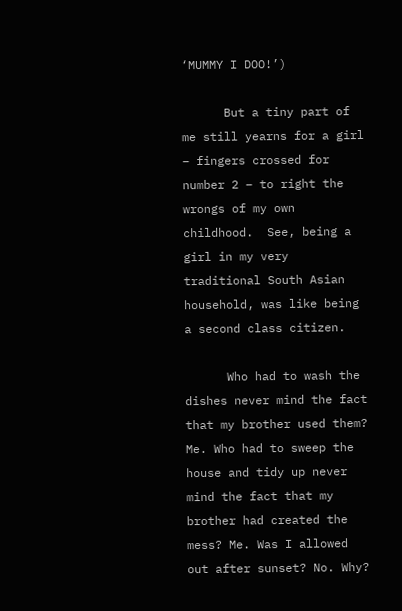‘MUMMY I DOO!’)

      But a tiny part of me still yearns for a girl – fingers crossed for number 2 – to right the wrongs of my own childhood.  See, being a girl in my very traditional South Asian household, was like being a second class citizen.

      Who had to wash the dishes never mind the fact that my brother used them? Me. Who had to sweep the house and tidy up never mind the fact that my brother had created the mess? Me. Was I allowed out after sunset? No. Why?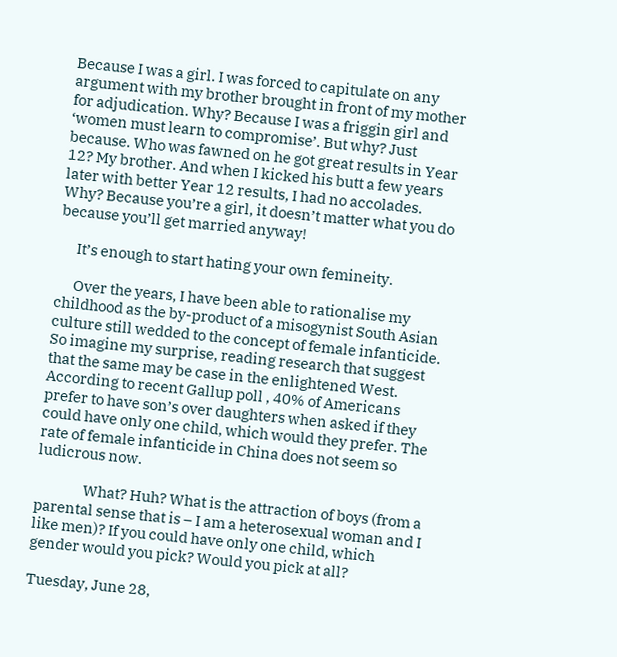Because I was a girl. I was forced to capitulate on any argument with my brother brought in front of my mother for adjudication. Why? Because I was a friggin girl and ‘women must learn to compromise’. But why? Just because. Who was fawned on he got great results in Year 12? My brother. And when I kicked his butt a few years later with better Year 12 results, I had no accolades. Why? Because you’re a girl, it doesn’t matter what you do because you’ll get married anyway!

      It’s enough to start hating your own femineity.

      Over the years, I have been able to rationalise my childhood as the by-product of a misogynist South Asian culture still wedded to the concept of female infanticide. So imagine my surprise, reading research that suggest that the same may be case in the enlightened West. According to recent Gallup poll , 40% of Americans prefer to have son’s over daughters when asked if they could have only one child, which would they prefer. The rate of female infanticide in China does not seem so ludicrous now.

                What? Huh? What is the attraction of boys (from a parental sense that is – I am a heterosexual woman and I like men)? If you could have only one child, which gender would you pick? Would you pick at all?

Tuesday, June 28,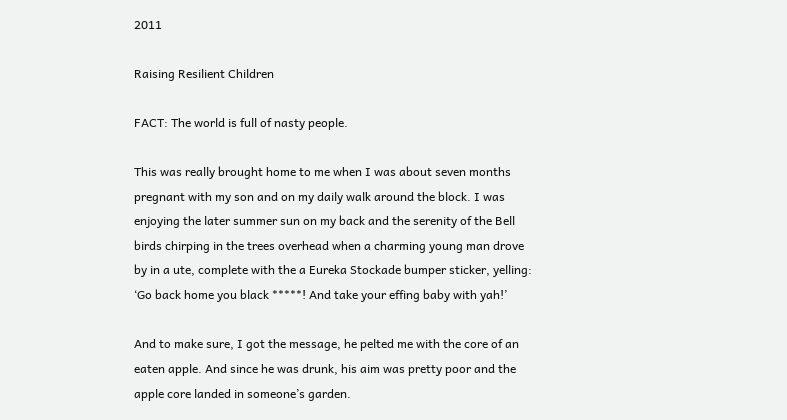2011

Raising Resilient Children

FACT: The world is full of nasty people.

This was really brought home to me when I was about seven months pregnant with my son and on my daily walk around the block. I was enjoying the later summer sun on my back and the serenity of the Bell birds chirping in the trees overhead when a charming young man drove by in a ute, complete with the a Eureka Stockade bumper sticker, yelling: ‘Go back home you black *****! And take your effing baby with yah!’

And to make sure, I got the message, he pelted me with the core of an eaten apple. And since he was drunk, his aim was pretty poor and the apple core landed in someone’s garden.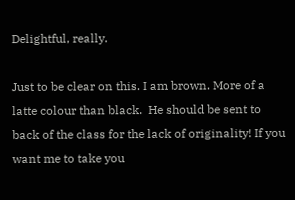Delightful, really.

Just to be clear on this. I am brown. More of a latte colour than black.  He should be sent to back of the class for the lack of originality! If you want me to take you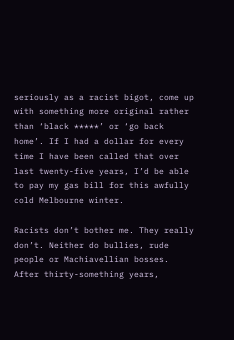seriously as a racist bigot, come up with something more original rather than ‘black *****’ or ‘go back home’. If I had a dollar for every time I have been called that over last twenty-five years, I’d be able to pay my gas bill for this awfully cold Melbourne winter.

Racists don’t bother me. They really don’t. Neither do bullies, rude people or Machiavellian bosses. After thirty-something years,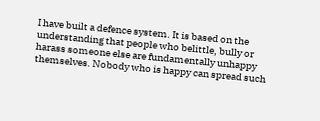I have built a defence system. It is based on the understanding that people who belittle, bully or harass someone else are fundamentally unhappy themselves. Nobody who is happy can spread such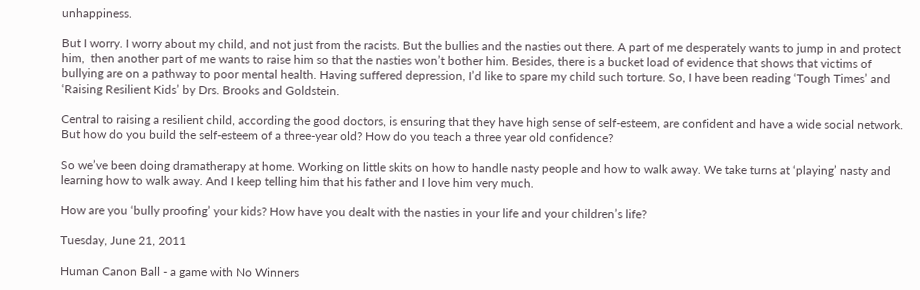unhappiness.

But I worry. I worry about my child, and not just from the racists. But the bullies and the nasties out there. A part of me desperately wants to jump in and protect him,  then another part of me wants to raise him so that the nasties won’t bother him. Besides, there is a bucket load of evidence that shows that victims of bullying are on a pathway to poor mental health. Having suffered depression, I’d like to spare my child such torture. So, I have been reading ‘Tough Times’ and ‘Raising Resilient Kids’ by Drs. Brooks and Goldstein.

Central to raising a resilient child, according the good doctors, is ensuring that they have high sense of self-esteem, are confident and have a wide social network. But how do you build the self-esteem of a three-year old? How do you teach a three year old confidence?

So we’ve been doing dramatherapy at home. Working on little skits on how to handle nasty people and how to walk away. We take turns at ‘playing’ nasty and learning how to walk away. And I keep telling him that his father and I love him very much.

How are you ‘bully proofing’ your kids? How have you dealt with the nasties in your life and your children’s life?

Tuesday, June 21, 2011

Human Canon Ball - a game with No Winners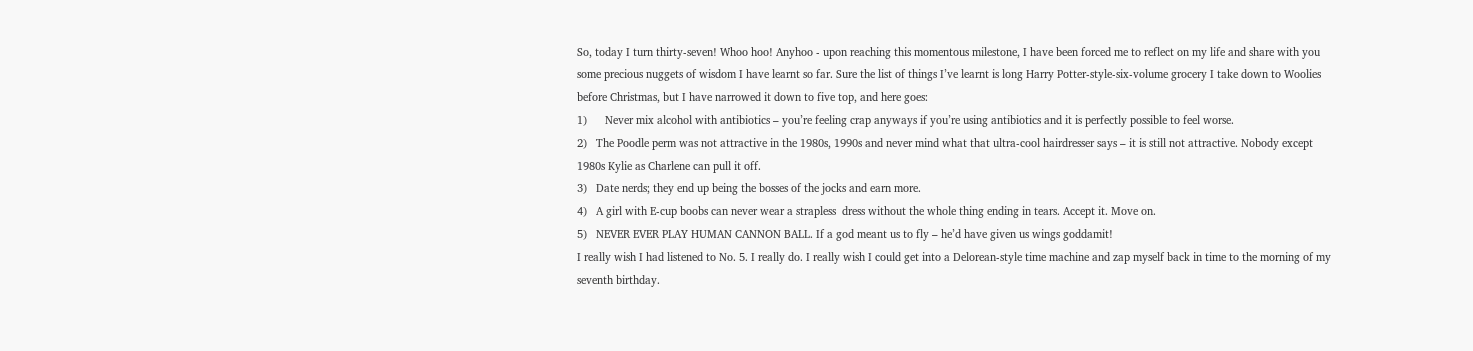So, today I turn thirty-seven! Whoo hoo! Anyhoo - upon reaching this momentous milestone, I have been forced me to reflect on my life and share with you some precious nuggets of wisdom I have learnt so far. Sure the list of things I’ve learnt is long Harry Potter-style-six-volume grocery I take down to Woolies before Christmas, but I have narrowed it down to five top, and here goes:
1)      Never mix alcohol with antibiotics – you’re feeling crap anyways if you’re using antibiotics and it is perfectly possible to feel worse.
2)   The Poodle perm was not attractive in the 1980s, 1990s and never mind what that ultra-cool hairdresser says – it is still not attractive. Nobody except 1980s Kylie as Charlene can pull it off.
3)   Date nerds; they end up being the bosses of the jocks and earn more.
4)   A girl with E-cup boobs can never wear a strapless  dress without the whole thing ending in tears. Accept it. Move on.
5)   NEVER EVER PLAY HUMAN CANNON BALL. If a god meant us to fly – he’d have given us wings goddamit!
I really wish I had listened to No. 5. I really do. I really wish I could get into a Delorean-style time machine and zap myself back in time to the morning of my seventh birthday.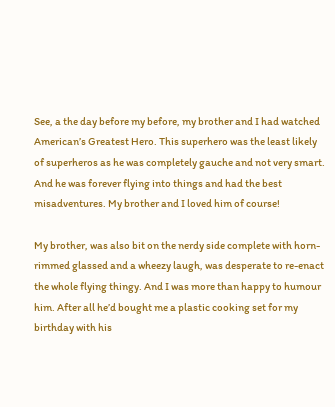See, a the day before my before, my brother and I had watched American’s Greatest Hero. This superhero was the least likely of superheros as he was completely gauche and not very smart. And he was forever flying into things and had the best misadventures. My brother and I loved him of course!

My brother, was also bit on the nerdy side complete with horn-rimmed glassed and a wheezy laugh, was desperate to re-enact the whole flying thingy. And I was more than happy to humour him. After all he’d bought me a plastic cooking set for my birthday with his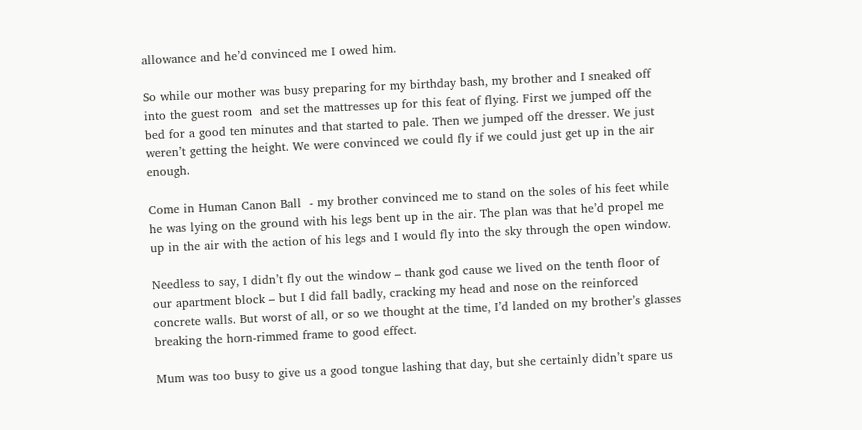allowance and he’d convinced me I owed him.

So while our mother was busy preparing for my birthday bash, my brother and I sneaked off into the guest room  and set the mattresses up for this feat of flying. First we jumped off the bed for a good ten minutes and that started to pale. Then we jumped off the dresser. We just weren’t getting the height. We were convinced we could fly if we could just get up in the air enough.

Come in Human Canon Ball  - my brother convinced me to stand on the soles of his feet while he was lying on the ground with his legs bent up in the air. The plan was that he’d propel me up in the air with the action of his legs and I would fly into the sky through the open window.

Needless to say, I didn’t fly out the window – thank god cause we lived on the tenth floor of our apartment block – but I did fall badly, cracking my head and nose on the reinforced concrete walls. But worst of all, or so we thought at the time, I’d landed on my brother’s glasses breaking the horn-rimmed frame to good effect.

Mum was too busy to give us a good tongue lashing that day, but she certainly didn’t spare us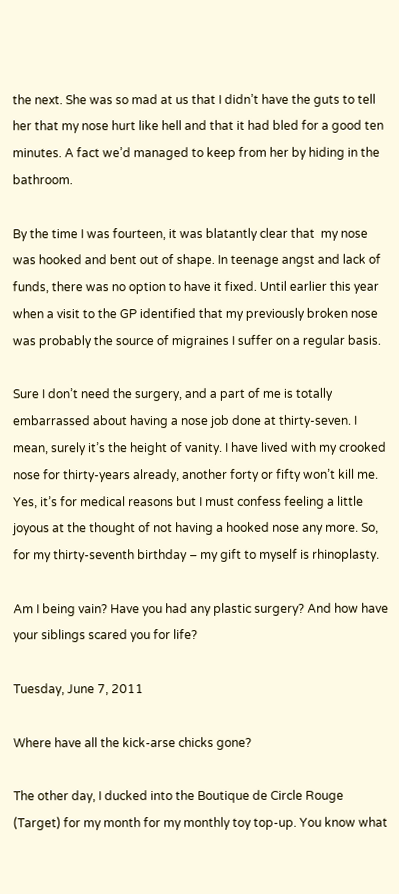the next. She was so mad at us that I didn’t have the guts to tell her that my nose hurt like hell and that it had bled for a good ten minutes. A fact we’d managed to keep from her by hiding in the bathroom.

By the time I was fourteen, it was blatantly clear that  my nose was hooked and bent out of shape. In teenage angst and lack of funds, there was no option to have it fixed. Until earlier this year when a visit to the GP identified that my previously broken nose was probably the source of migraines I suffer on a regular basis.

Sure I don’t need the surgery, and a part of me is totally embarrassed about having a nose job done at thirty-seven. I mean, surely it’s the height of vanity. I have lived with my crooked nose for thirty-years already, another forty or fifty won’t kill me.  Yes, it’s for medical reasons but I must confess feeling a little joyous at the thought of not having a hooked nose any more. So, for my thirty-seventh birthday – my gift to myself is rhinoplasty.

Am I being vain? Have you had any plastic surgery? And how have your siblings scared you for life?

Tuesday, June 7, 2011

Where have all the kick-arse chicks gone?

The other day, I ducked into the Boutique de Circle Rouge (Target) for my month for my monthly toy top-up. You know what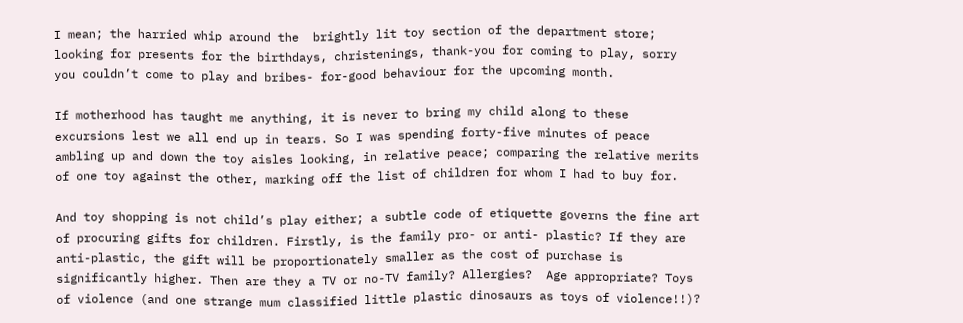I mean; the harried whip around the  brightly lit toy section of the department store; looking for presents for the birthdays, christenings, thank-you for coming to play, sorry you couldn’t come to play and bribes- for-good behaviour for the upcoming month.

If motherhood has taught me anything, it is never to bring my child along to these excursions lest we all end up in tears. So I was spending forty-five minutes of peace ambling up and down the toy aisles looking, in relative peace; comparing the relative merits of one toy against the other, marking off the list of children for whom I had to buy for.

And toy shopping is not child’s play either; a subtle code of etiquette governs the fine art of procuring gifts for children. Firstly, is the family pro- or anti- plastic? If they are anti-plastic, the gift will be proportionately smaller as the cost of purchase is significantly higher. Then are they a TV or no-TV family? Allergies?  Age appropriate? Toys of violence (and one strange mum classified little plastic dinosaurs as toys of violence!!)?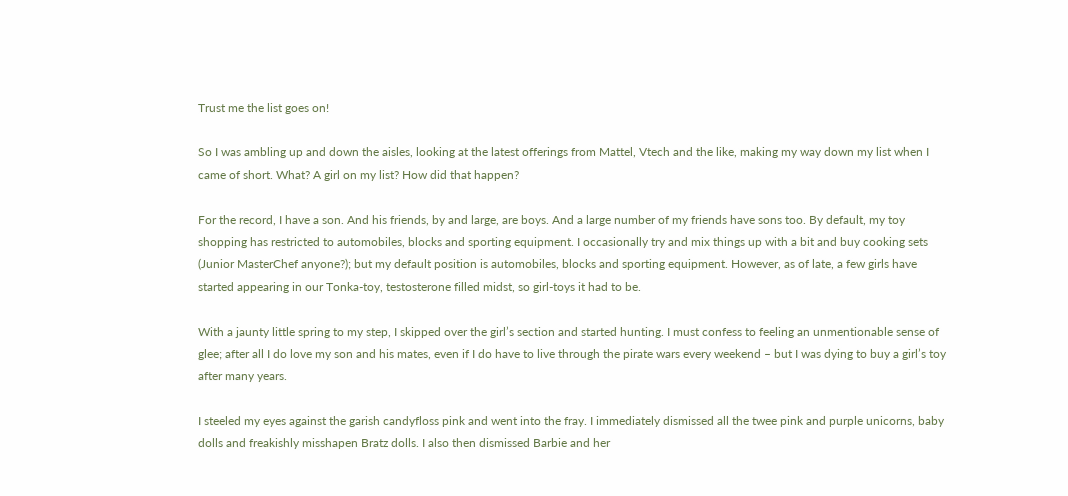Trust me the list goes on!

So I was ambling up and down the aisles, looking at the latest offerings from Mattel, Vtech and the like, making my way down my list when I came of short. What? A girl on my list? How did that happen?

For the record, I have a son. And his friends, by and large, are boys. And a large number of my friends have sons too. By default, my toy shopping has restricted to automobiles, blocks and sporting equipment. I occasionally try and mix things up with a bit and buy cooking sets (Junior MasterChef anyone?); but my default position is automobiles, blocks and sporting equipment. However, as of late, a few girls have started appearing in our Tonka-toy, testosterone filled midst, so girl-toys it had to be.

With a jaunty little spring to my step, I skipped over the girl’s section and started hunting. I must confess to feeling an unmentionable sense of glee; after all I do love my son and his mates, even if I do have to live through the pirate wars every weekend – but I was dying to buy a girl’s toy after many years.

I steeled my eyes against the garish candyfloss pink and went into the fray. I immediately dismissed all the twee pink and purple unicorns, baby dolls and freakishly misshapen Bratz dolls. I also then dismissed Barbie and her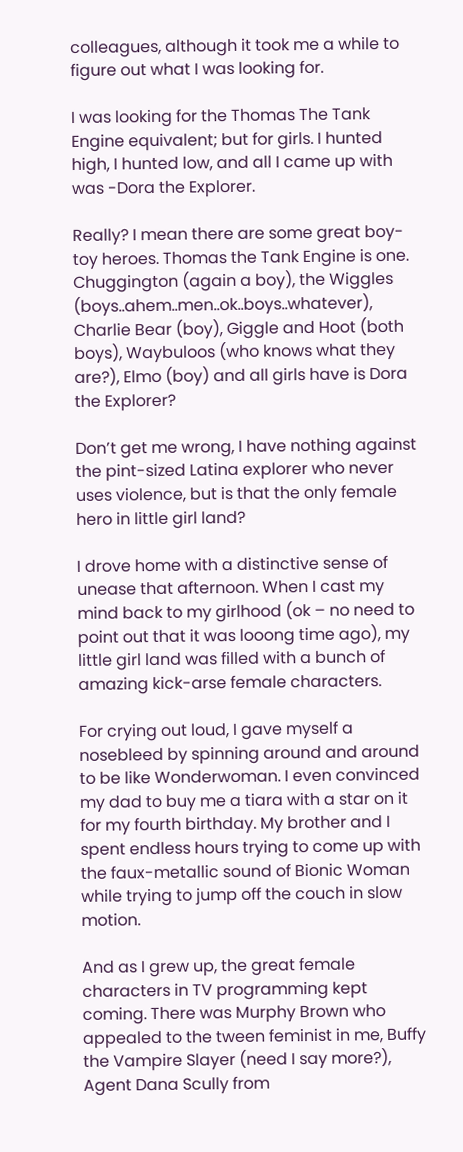colleagues, although it took me a while to figure out what I was looking for.

I was looking for the Thomas The Tank Engine equivalent; but for girls. I hunted high, I hunted low, and all I came up with was -Dora the Explorer.

Really? I mean there are some great boy-toy heroes. Thomas the Tank Engine is one. Chuggington (again a boy), the Wiggles (boys..ahem..men..ok..boys..whatever), Charlie Bear (boy), Giggle and Hoot (both boys), Waybuloos (who knows what they are?), Elmo (boy) and all girls have is Dora the Explorer?

Don’t get me wrong, I have nothing against the pint-sized Latina explorer who never uses violence, but is that the only female hero in little girl land?

I drove home with a distinctive sense of unease that afternoon. When I cast my mind back to my girlhood (ok – no need to point out that it was looong time ago), my little girl land was filled with a bunch of amazing kick-arse female characters.

For crying out loud, I gave myself a nosebleed by spinning around and around to be like Wonderwoman. I even convinced my dad to buy me a tiara with a star on it for my fourth birthday. My brother and I spent endless hours trying to come up with the faux-metallic sound of Bionic Woman while trying to jump off the couch in slow motion.

And as I grew up, the great female characters in TV programming kept coming. There was Murphy Brown who appealed to the tween feminist in me, Buffy the Vampire Slayer (need I say more?), Agent Dana Scully from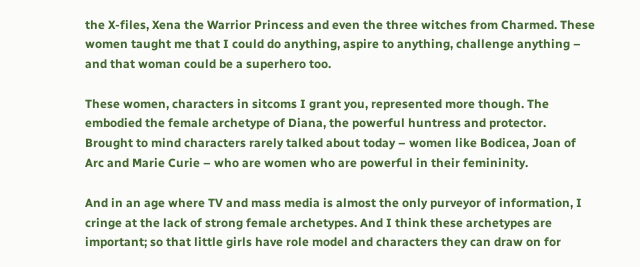the X-files, Xena the Warrior Princess and even the three witches from Charmed. These women taught me that I could do anything, aspire to anything, challenge anything – and that woman could be a superhero too.

These women, characters in sitcoms I grant you, represented more though. The embodied the female archetype of Diana, the powerful huntress and protector. Brought to mind characters rarely talked about today – women like Bodicea, Joan of Arc and Marie Curie – who are women who are powerful in their femininity.

And in an age where TV and mass media is almost the only purveyor of information, I cringe at the lack of strong female archetypes. And I think these archetypes are important; so that little girls have role model and characters they can draw on for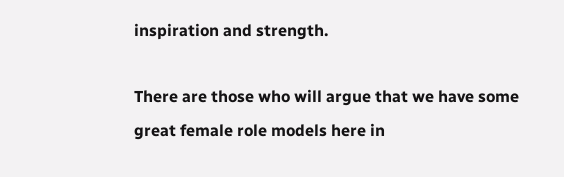inspiration and strength.

There are those who will argue that we have some great female role models here in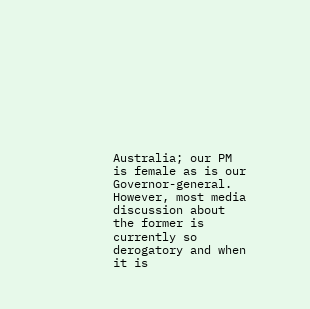Australia; our PM is female as is our Governor-general. However, most media discussion about the former is currently so derogatory and when it is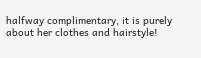halfway complimentary, it is purely about her clothes and hairstyle!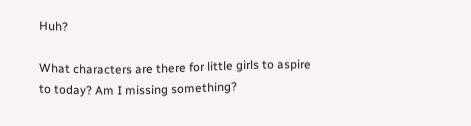Huh?

What characters are there for little girls to aspire to today? Am I missing something?